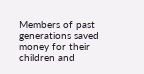Members of past generations saved money for their children and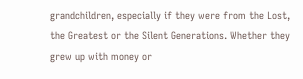grandchildren, especially if they were from the Lost, the Greatest or the Silent Generations. Whether they grew up with money or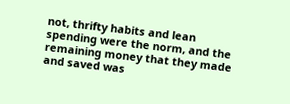not, thrifty habits and lean spending were the norm, and the remaining money that they made and saved was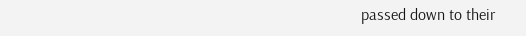passed down to their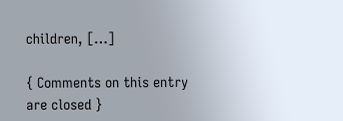children, […]

{ Comments on this entry are closed }